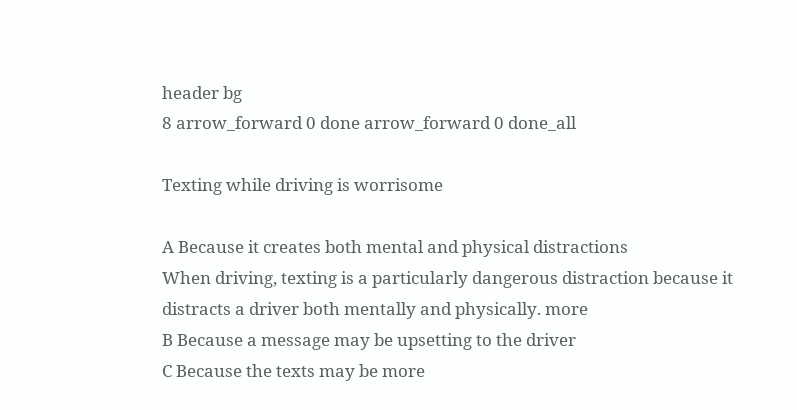header bg
8 arrow_forward 0 done arrow_forward 0 done_all

Texting while driving is worrisome

A Because it creates both mental and physical distractions
When driving, texting is a particularly dangerous distraction because it distracts a driver both mentally and physically. more
B Because a message may be upsetting to the driver
C Because the texts may be more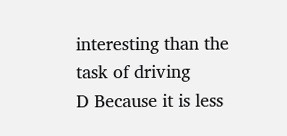interesting than the task of driving
D Because it is less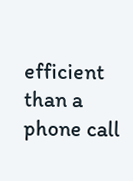efficient than a phone call